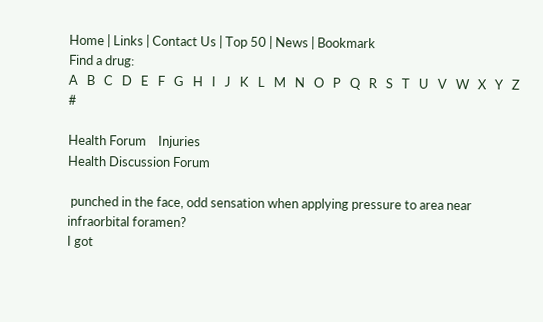Home | Links | Contact Us | Top 50 | News | Bookmark
Find a drug:
A   B   C   D   E   F   G   H   I   J   K   L   M   N   O   P   Q   R   S   T   U   V   W   X   Y   Z   #

Health Forum    Injuries
Health Discussion Forum

 punched in the face, odd sensation when applying pressure to area near infraorbital foramen?
I got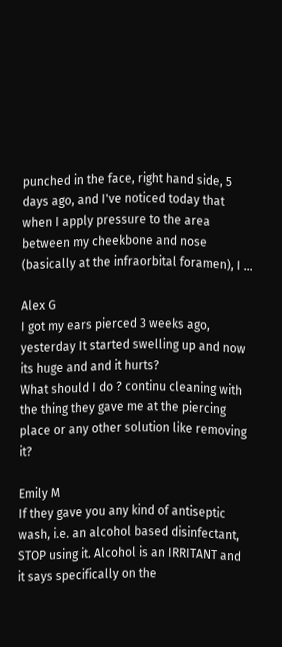punched in the face, right hand side, 5 days ago, and I've noticed today that when I apply pressure to the area between my cheekbone and nose (basically at the infraorbital foramen), I ...

Alex G
I got my ears pierced 3 weeks ago, yesterday It started swelling up and now its huge and and it hurts?
What should I do ? continu cleaning with the thing they gave me at the piercing place or any other solution like removing it?

Emily M
If they gave you any kind of antiseptic wash, i.e. an alcohol based disinfectant, STOP using it. Alcohol is an IRRITANT and it says specifically on the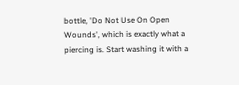bottle, 'Do Not Use On Open Wounds', which is exactly what a piercing is. Start washing it with a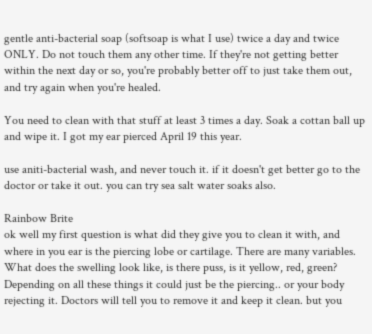gentle anti-bacterial soap (softsoap is what I use) twice a day and twice ONLY. Do not touch them any other time. If they're not getting better within the next day or so, you're probably better off to just take them out, and try again when you're healed.

You need to clean with that stuff at least 3 times a day. Soak a cottan ball up and wipe it. I got my ear pierced April 19 this year.

use aniti-bacterial wash, and never touch it. if it doesn't get better go to the doctor or take it out. you can try sea salt water soaks also.

Rainbow Brite
ok well my first question is what did they give you to clean it with, and where in you ear is the piercing lobe or cartilage. There are many variables. What does the swelling look like, is there puss, is it yellow, red, green? Depending on all these things it could just be the piercing.. or your body rejecting it. Doctors will tell you to remove it and keep it clean. but you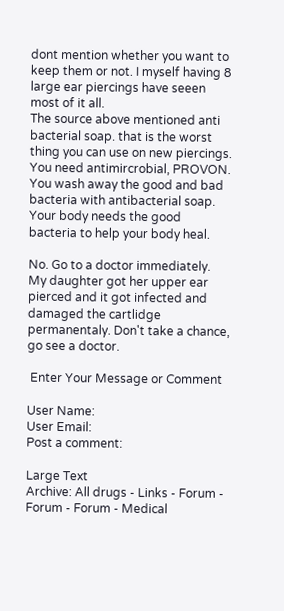dont mention whether you want to keep them or not. I myself having 8 large ear piercings have seeen most of it all.
The source above mentioned anti bacterial soap. that is the worst thing you can use on new piercings. You need antimircrobial, PROVON. You wash away the good and bad bacteria with antibacterial soap. Your body needs the good bacteria to help your body heal.

No. Go to a doctor immediately. My daughter got her upper ear pierced and it got infected and damaged the cartlidge permanentaly. Don't take a chance, go see a doctor.

 Enter Your Message or Comment

User Name:
User Email:
Post a comment:

Large Text
Archive: All drugs - Links - Forum - Forum - Forum - Medical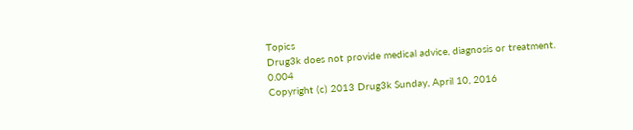Topics
Drug3k does not provide medical advice, diagnosis or treatment. 0.004
Copyright (c) 2013 Drug3k Sunday, April 10, 2016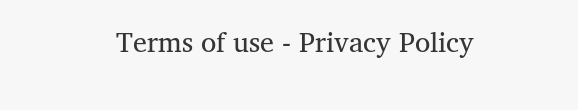Terms of use - Privacy Policy